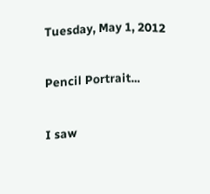Tuesday, May 1, 2012

Pencil Portrait...

I saw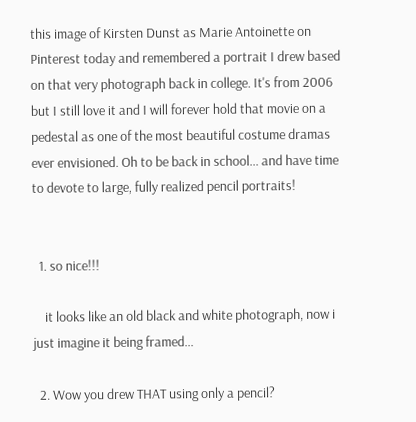this image of Kirsten Dunst as Marie Antoinette on Pinterest today and remembered a portrait I drew based on that very photograph back in college. It's from 2006 but I still love it and I will forever hold that movie on a pedestal as one of the most beautiful costume dramas ever envisioned. Oh to be back in school... and have time to devote to large, fully realized pencil portraits!


  1. so nice!!!

    it looks like an old black and white photograph, now i just imagine it being framed...

  2. Wow you drew THAT using only a pencil?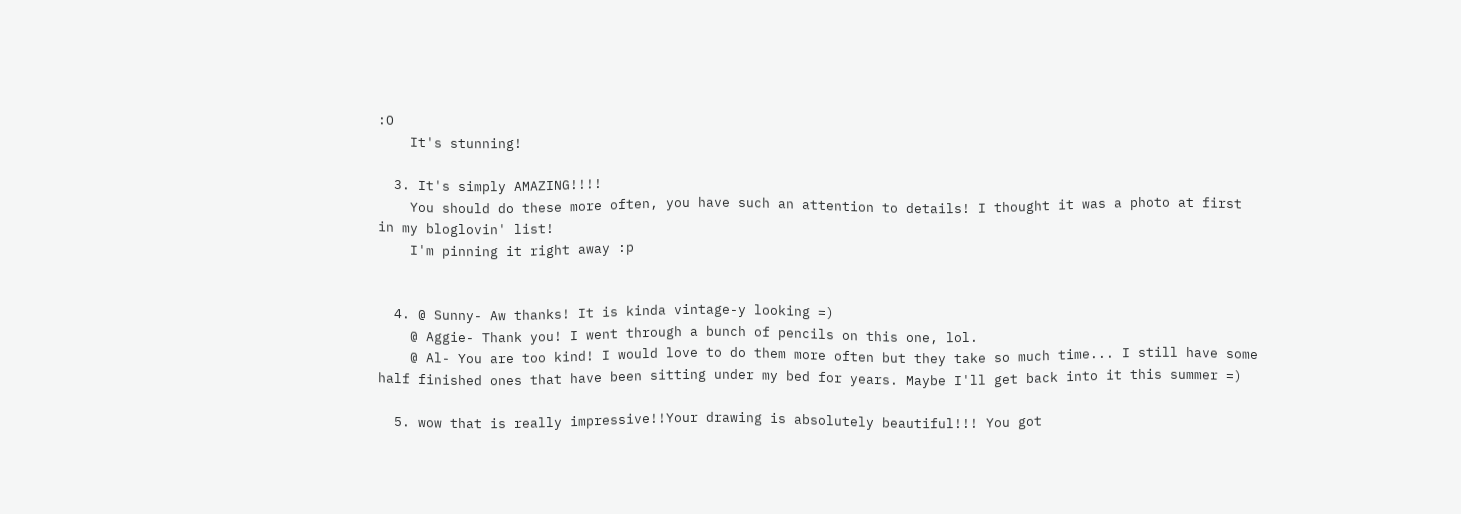:O
    It's stunning!

  3. It's simply AMAZING!!!!
    You should do these more often, you have such an attention to details! I thought it was a photo at first in my bloglovin' list!
    I'm pinning it right away :p


  4. @ Sunny- Aw thanks! It is kinda vintage-y looking =)
    @ Aggie- Thank you! I went through a bunch of pencils on this one, lol.
    @ Al- You are too kind! I would love to do them more often but they take so much time... I still have some half finished ones that have been sitting under my bed for years. Maybe I'll get back into it this summer =)

  5. wow that is really impressive!!Your drawing is absolutely beautiful!!! You got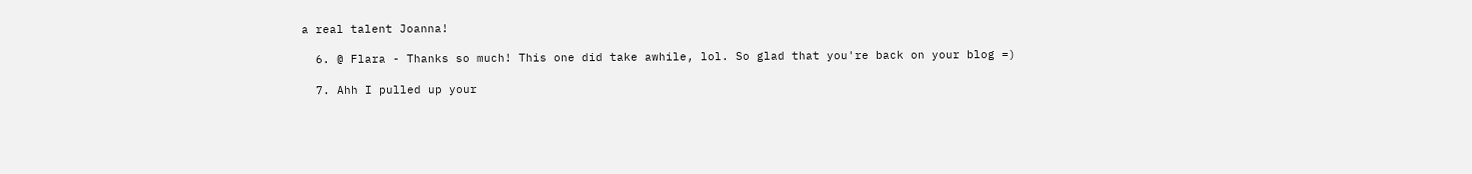a real talent Joanna!

  6. @ Flara - Thanks so much! This one did take awhile, lol. So glad that you're back on your blog =)

  7. Ahh I pulled up your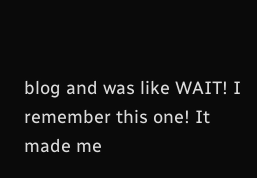blog and was like WAIT! I remember this one! It made me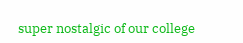super nostalgic of our college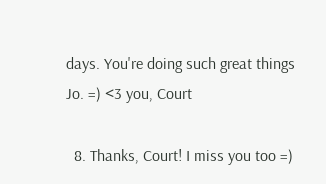days. You're doing such great things Jo. =) <3 you, Court

  8. Thanks, Court! I miss you too =)